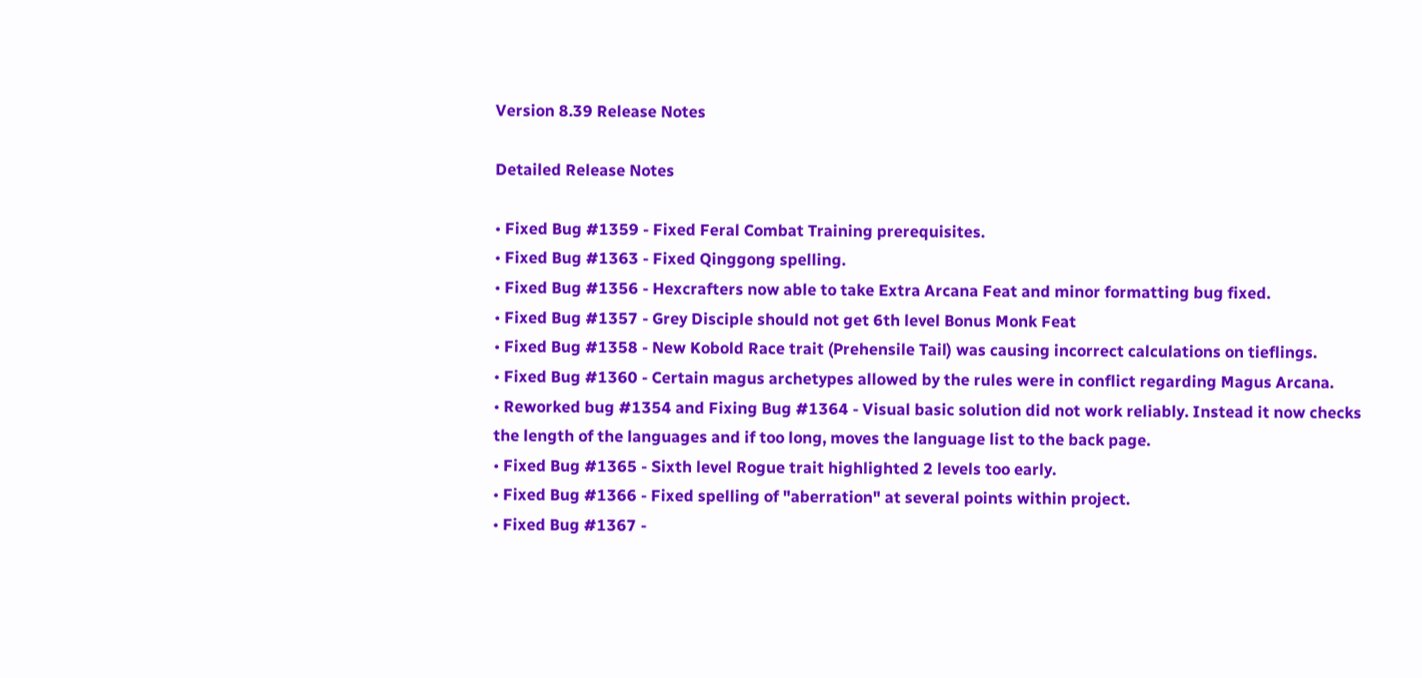Version 8.39 Release Notes

Detailed Release Notes

• Fixed Bug #1359 - Fixed Feral Combat Training prerequisites.
• Fixed Bug #1363 - Fixed Qinggong spelling.
• Fixed Bug #1356 - Hexcrafters now able to take Extra Arcana Feat and minor formatting bug fixed.
• Fixed Bug #1357 - Grey Disciple should not get 6th level Bonus Monk Feat
• Fixed Bug #1358 - New Kobold Race trait (Prehensile Tail) was causing incorrect calculations on tieflings.
• Fixed Bug #1360 - Certain magus archetypes allowed by the rules were in conflict regarding Magus Arcana.
• Reworked bug #1354 and Fixing Bug #1364 - Visual basic solution did not work reliably. Instead it now checks the length of the languages and if too long, moves the language list to the back page.
• Fixed Bug #1365 - Sixth level Rogue trait highlighted 2 levels too early.
• Fixed Bug #1366 - Fixed spelling of "aberration" at several points within project.
• Fixed Bug #1367 -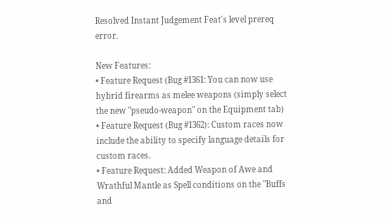Resolved Instant Judgement Feat's level prereq error.

New Features:
• Feature Request (Bug #1361: You can now use hybrid firearms as melee weapons (simply select the new "pseudo-weapon" on the Equipment tab)
• Feature Request (Bug #1362): Custom races now include the ability to specify language details for custom races.
• Feature Request: Added Weapon of Awe and Wrathful Mantle as Spell conditions on the "Buffs and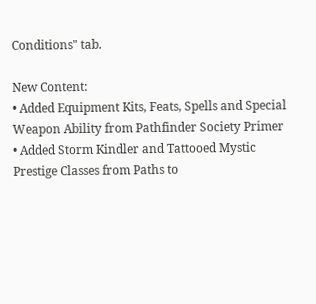Conditions" tab.

New Content:
• Added Equipment Kits, Feats, Spells and Special Weapon Ability from Pathfinder Society Primer
• Added Storm Kindler and Tattooed Mystic Prestige Classes from Paths to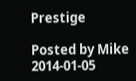Prestige

Posted by Mike 2014-01-05